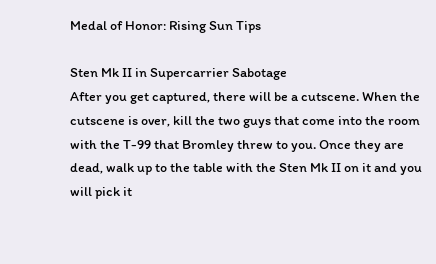Medal of Honor: Rising Sun Tips

Sten Mk II in Supercarrier Sabotage
After you get captured, there will be a cutscene. When the cutscene is over, kill the two guys that come into the room with the T-99 that Bromley threw to you. Once they are dead, walk up to the table with the Sten Mk II on it and you will pick it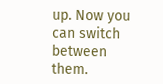up. Now you can switch between them.